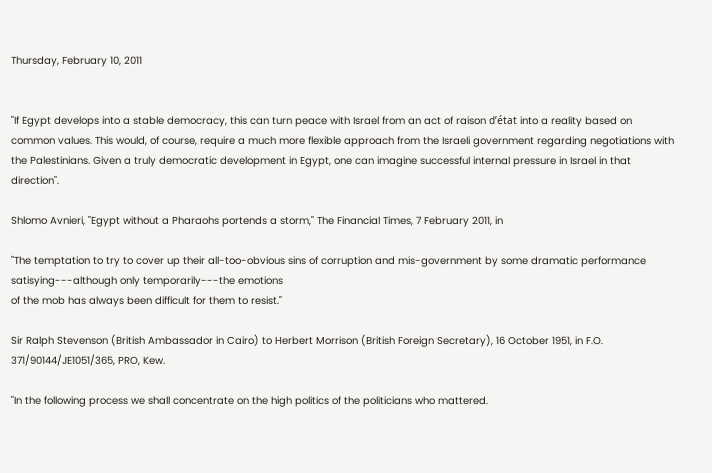Thursday, February 10, 2011


"If Egypt develops into a stable democracy, this can turn peace with Israel from an act of raison d’état into a reality based on common values. This would, of course, require a much more flexible approach from the Israeli government regarding negotiations with the Palestinians. Given a truly democratic development in Egypt, one can imagine successful internal pressure in Israel in that direction".

Shlomo Avnieri, "Egypt without a Pharaohs portends a storm," The Financial Times, 7 February 2011, in

"The temptation to try to cover up their all-too-obvious sins of corruption and mis-government by some dramatic performance satisying---although only temporarily---the emotions
of the mob has always been difficult for them to resist."

Sir Ralph Stevenson (British Ambassador in Cairo) to Herbert Morrison (British Foreign Secretary), 16 October 1951, in F.O. 371/90144/JE1051/365, PRO, Kew.

"In the following process we shall concentrate on the high politics of the politicians who mattered.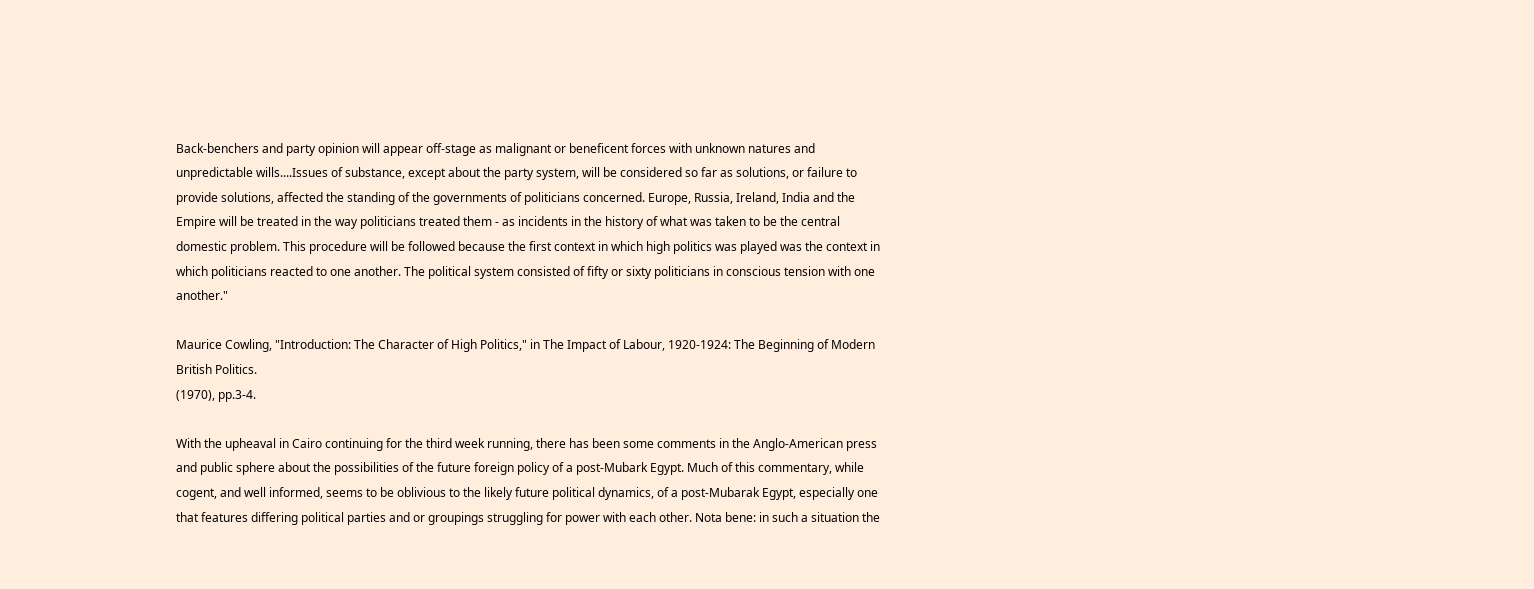Back-benchers and party opinion will appear off-stage as malignant or beneficent forces with unknown natures and unpredictable wills....Issues of substance, except about the party system, will be considered so far as solutions, or failure to provide solutions, affected the standing of the governments of politicians concerned. Europe, Russia, Ireland, India and the Empire will be treated in the way politicians treated them - as incidents in the history of what was taken to be the central domestic problem. This procedure will be followed because the first context in which high politics was played was the context in which politicians reacted to one another. The political system consisted of fifty or sixty politicians in conscious tension with one another."

Maurice Cowling, "Introduction: The Character of High Politics," in The Impact of Labour, 1920-1924: The Beginning of Modern British Politics.
(1970), pp.3-4.

With the upheaval in Cairo continuing for the third week running, there has been some comments in the Anglo-American press and public sphere about the possibilities of the future foreign policy of a post-Mubark Egypt. Much of this commentary, while cogent, and well informed, seems to be oblivious to the likely future political dynamics, of a post-Mubarak Egypt, especially one that features differing political parties and or groupings struggling for power with each other. Nota bene: in such a situation the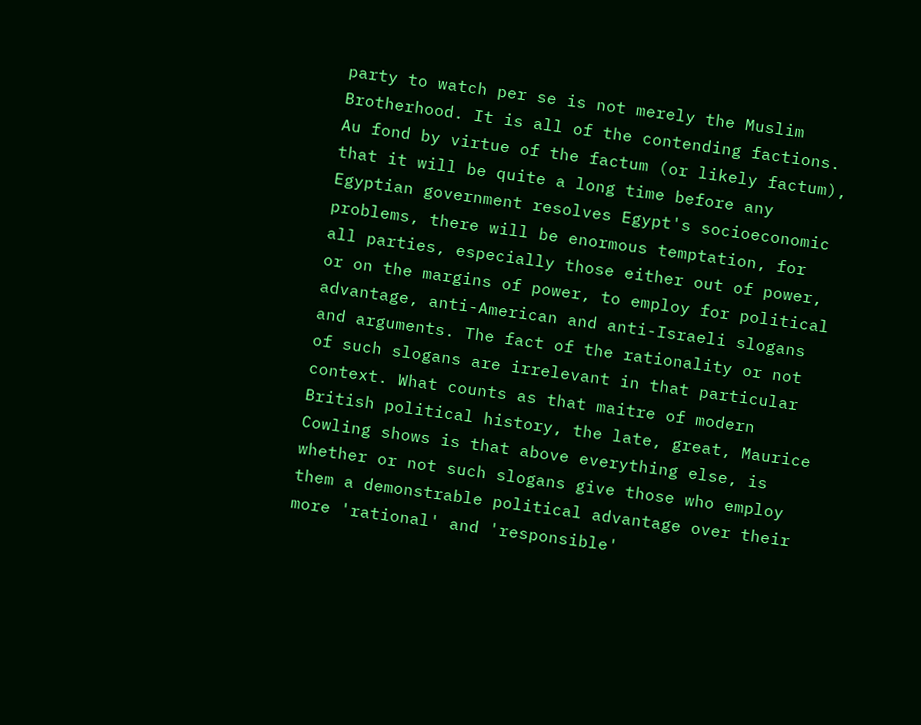party to watch per se is not merely the Muslim Brotherhood. It is all of the contending factions. Au fond by virtue of the factum (or likely factum), that it will be quite a long time before any Egyptian government resolves Egypt's socioeconomic problems, there will be enormous temptation, for all parties, especially those either out of power, or on the margins of power, to employ for political advantage, anti-American and anti-Israeli slogans and arguments. The fact of the rationality or not of such slogans are irrelevant in that particular context. What counts as that maitre of modern British political history, the late, great, Maurice Cowling shows is that above everything else, is whether or not such slogans give those who employ them a demonstrable political advantage over their more 'rational' and 'responsible'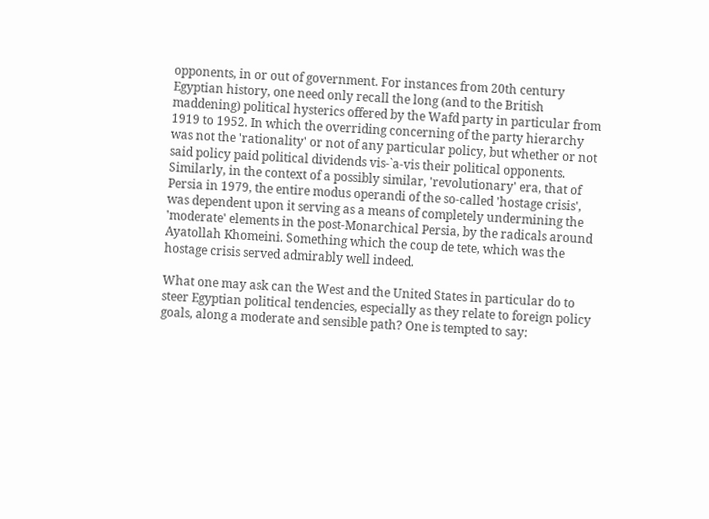opponents, in or out of government. For instances from 20th century Egyptian history, one need only recall the long (and to the British maddening) political hysterics offered by the Wafd party in particular from 1919 to 1952. In which the overriding concerning of the party hierarchy was not the 'rationality' or not of any particular policy, but whether or not said policy paid political dividends vis-`a-vis their political opponents. Similarly, in the context of a possibly similar, 'revolutionary' era, that of Persia in 1979, the entire modus operandi of the so-called 'hostage crisis', was dependent upon it serving as a means of completely undermining the 'moderate' elements in the post-Monarchical Persia, by the radicals around Ayatollah Khomeini. Something which the coup de tete, which was the hostage crisis served admirably well indeed.

What one may ask can the West and the United States in particular do to steer Egyptian political tendencies, especially as they relate to foreign policy goals, along a moderate and sensible path? One is tempted to say: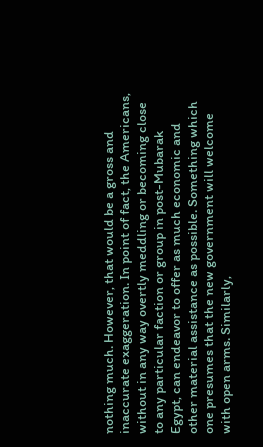nothing much. However, that would be a gross and inaccurate exaggeration. In point of fact, the Americans, without in any way overtly meddling or becoming close to any particular faction or group in post-Mubarak Egypt, can endeavor to offer as much economic and other material assistance as possible. Something which one presumes that the new government will welcome with open arms. Similarly,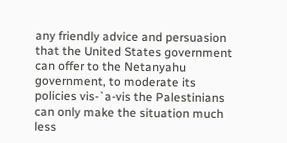any friendly advice and persuasion that the United States government can offer to the Netanyahu government, to moderate its policies vis-`a-vis the Palestinians can only make the situation much less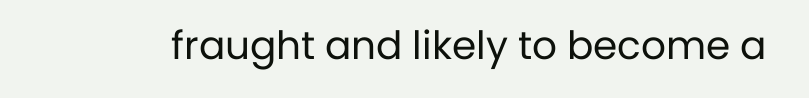fraught and likely to become a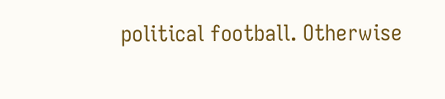political football. Otherwise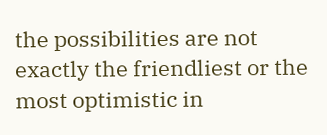the possibilities are not exactly the friendliest or the most optimistic in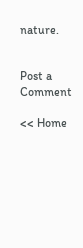nature.


Post a Comment

<< Home